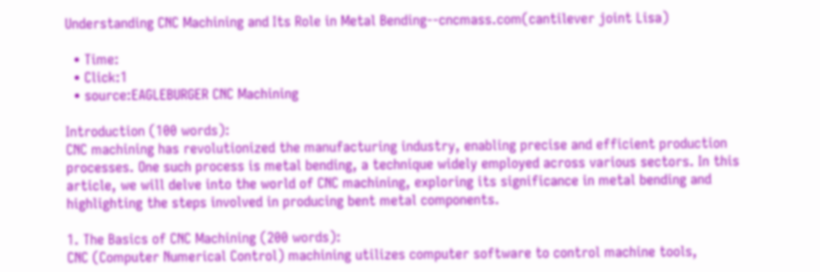Understanding CNC Machining and Its Role in Metal Bending--cncmass.com(cantilever joint Lisa)

  • Time:
  • Click:1
  • source:EAGLEBURGER CNC Machining

Introduction (100 words):
CNC machining has revolutionized the manufacturing industry, enabling precise and efficient production processes. One such process is metal bending, a technique widely employed across various sectors. In this article, we will delve into the world of CNC machining, exploring its significance in metal bending and highlighting the steps involved in producing bent metal components.

1. The Basics of CNC Machining (200 words):
CNC (Computer Numerical Control) machining utilizes computer software to control machine tools,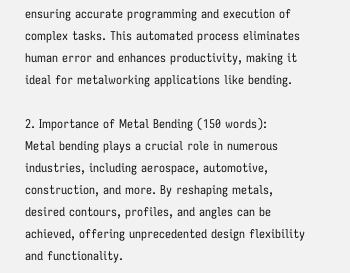ensuring accurate programming and execution of complex tasks. This automated process eliminates human error and enhances productivity, making it ideal for metalworking applications like bending.

2. Importance of Metal Bending (150 words):
Metal bending plays a crucial role in numerous industries, including aerospace, automotive, construction, and more. By reshaping metals, desired contours, profiles, and angles can be achieved, offering unprecedented design flexibility and functionality.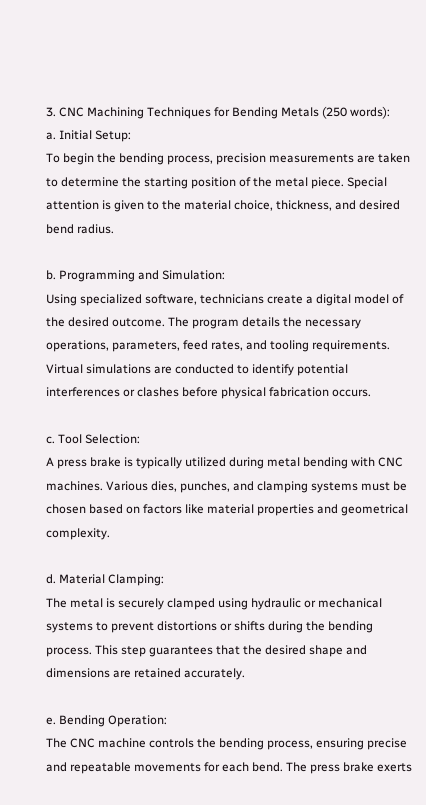3. CNC Machining Techniques for Bending Metals (250 words):
a. Initial Setup:
To begin the bending process, precision measurements are taken to determine the starting position of the metal piece. Special attention is given to the material choice, thickness, and desired bend radius.

b. Programming and Simulation:
Using specialized software, technicians create a digital model of the desired outcome. The program details the necessary operations, parameters, feed rates, and tooling requirements. Virtual simulations are conducted to identify potential interferences or clashes before physical fabrication occurs.

c. Tool Selection:
A press brake is typically utilized during metal bending with CNC machines. Various dies, punches, and clamping systems must be chosen based on factors like material properties and geometrical complexity.

d. Material Clamping:
The metal is securely clamped using hydraulic or mechanical systems to prevent distortions or shifts during the bending process. This step guarantees that the desired shape and dimensions are retained accurately.

e. Bending Operation:
The CNC machine controls the bending process, ensuring precise and repeatable movements for each bend. The press brake exerts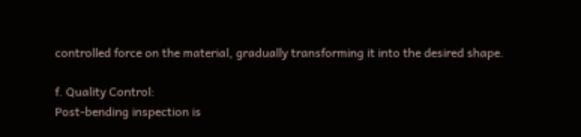controlled force on the material, gradually transforming it into the desired shape.

f. Quality Control:
Post-bending inspection is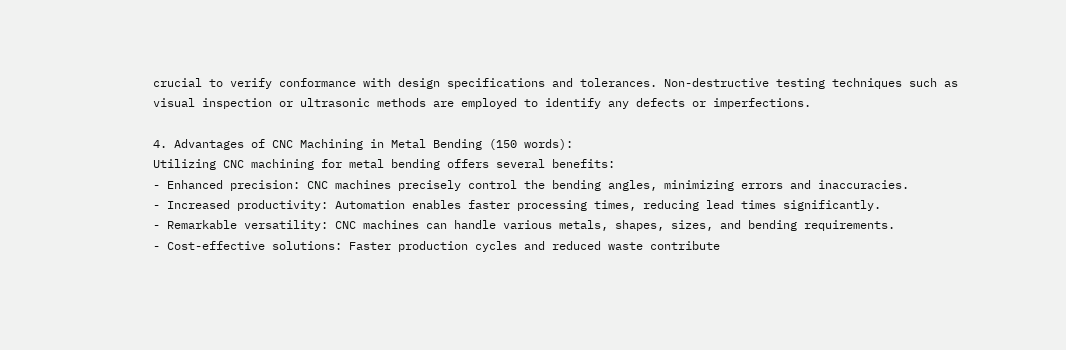crucial to verify conformance with design specifications and tolerances. Non-destructive testing techniques such as visual inspection or ultrasonic methods are employed to identify any defects or imperfections.

4. Advantages of CNC Machining in Metal Bending (150 words):
Utilizing CNC machining for metal bending offers several benefits:
- Enhanced precision: CNC machines precisely control the bending angles, minimizing errors and inaccuracies.
- Increased productivity: Automation enables faster processing times, reducing lead times significantly.
- Remarkable versatility: CNC machines can handle various metals, shapes, sizes, and bending requirements.
- Cost-effective solutions: Faster production cycles and reduced waste contribute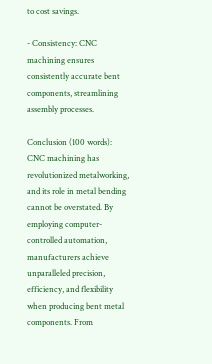to cost savings.

- Consistency: CNC machining ensures consistently accurate bent components, streamlining assembly processes.

Conclusion (100 words):
CNC machining has revolutionized metalworking, and its role in metal bending cannot be overstated. By employing computer-controlled automation, manufacturers achieve unparalleled precision, efficiency, and flexibility when producing bent metal components. From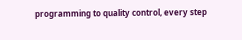programming to quality control, every step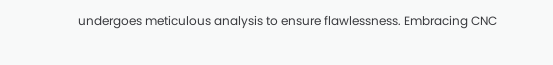undergoes meticulous analysis to ensure flawlessness. Embracing CNC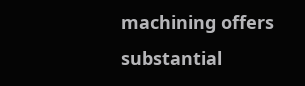machining offers substantial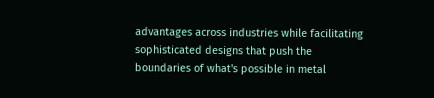advantages across industries while facilitating sophisticated designs that push the boundaries of what's possible in metal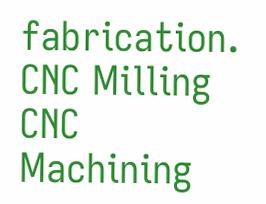fabrication. CNC Milling CNC Machining